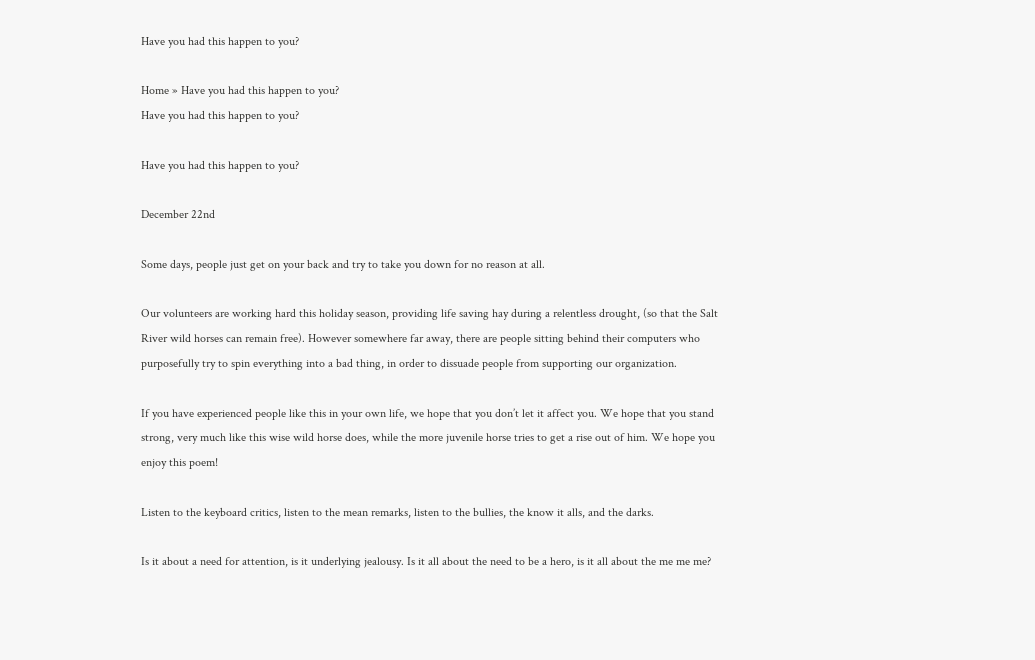Have you had this happen to you?

Home » Have you had this happen to you?
Have you had this happen to you?

Have you had this happen to you?

December 22nd

Some days, people just get on your back and try to take you down for no reason at all.

Our volunteers are working hard this holiday season, providing life saving hay during a relentless drought, (so that the Salt River wild horses can remain free). However somewhere far away, there are people sitting behind their computers who purposefully try to spin everything into a bad thing, in order to dissuade people from supporting our organization.

If you have experienced people like this in your own life, we hope that you don’t let it affect you. We hope that you stand strong, very much like this wise wild horse does, while the more juvenile horse tries to get a rise out of him. We hope you enjoy this poem!

Listen to the keyboard critics, listen to the mean remarks, listen to the bullies, the know it alls, and the darks.

Is it about a need for attention, is it underlying jealousy. Is it all about the need to be a hero, is it all about the me me me?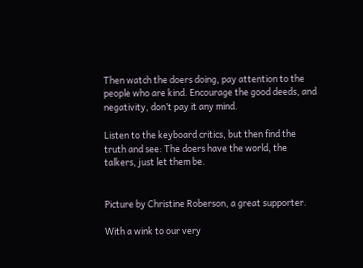Then watch the doers doing, pay attention to the people who are kind. Encourage the good deeds, and negativity, don’t pay it any mind.

Listen to the keyboard critics, but then find the truth and see: The doers have the world, the talkers, just let them be.


Picture by Christine Roberson, a great supporter.

With a wink to our very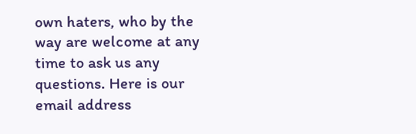own haters, who by the way are welcome at any time to ask us any questions. Here is our email address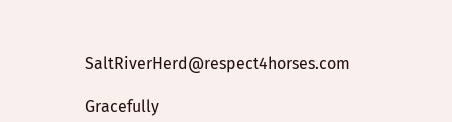SaltRiverHerd@respect4horses.com

Gracefully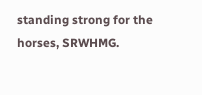standing strong for the horses, SRWHMG.